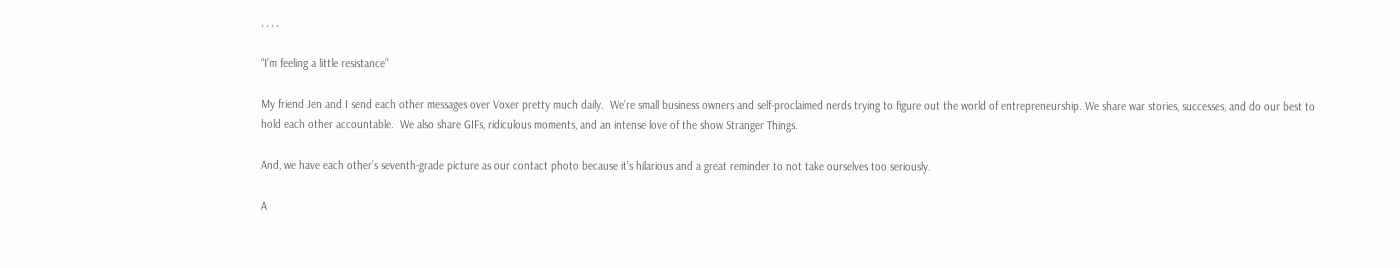, , , ,

“I’m feeling a little resistance”

My friend Jen and I send each other messages over Voxer pretty much daily.  We’re small business owners and self-proclaimed nerds trying to figure out the world of entrepreneurship. We share war stories, successes, and do our best to hold each other accountable.  We also share GIFs, ridiculous moments, and an intense love of the show Stranger Things.

And, we have each other’s seventh-grade picture as our contact photo because it’s hilarious and a great reminder to not take ourselves too seriously.

A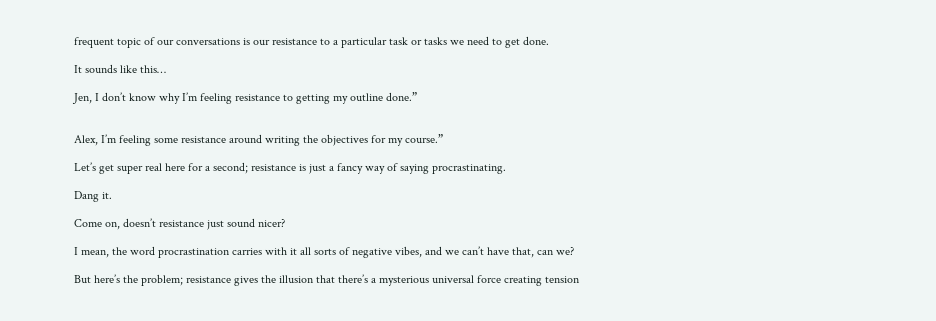frequent topic of our conversations is our resistance to a particular task or tasks we need to get done.

It sounds like this…

Jen, I don’t know why I’m feeling resistance to getting my outline done.”


Alex, I’m feeling some resistance around writing the objectives for my course.”

Let’s get super real here for a second; resistance is just a fancy way of saying procrastinating.

Dang it.

Come on, doesn’t resistance just sound nicer?

I mean, the word procrastination carries with it all sorts of negative vibes, and we can’t have that, can we?

But here’s the problem; resistance gives the illusion that there’s a mysterious universal force creating tension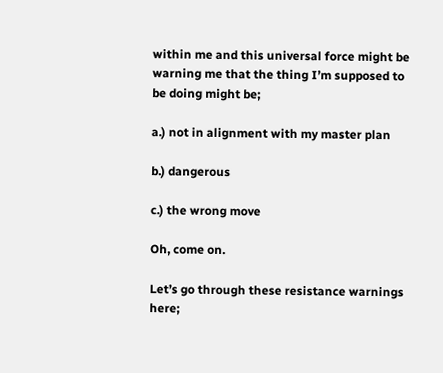within me and this universal force might be warning me that the thing I’m supposed to be doing might be;

a.) not in alignment with my master plan

b.) dangerous

c.) the wrong move

Oh, come on.

Let’s go through these resistance warnings here;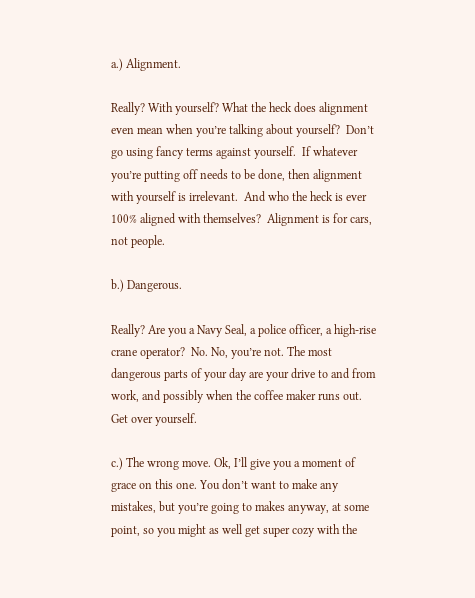a.) Alignment.

Really? With yourself? What the heck does alignment even mean when you’re talking about yourself?  Don’t go using fancy terms against yourself.  If whatever you’re putting off needs to be done, then alignment with yourself is irrelevant.  And who the heck is ever 100% aligned with themselves?  Alignment is for cars, not people.

b.) Dangerous.

Really? Are you a Navy Seal, a police officer, a high-rise crane operator?  No. No, you’re not. The most dangerous parts of your day are your drive to and from work, and possibly when the coffee maker runs out.  Get over yourself.

c.) The wrong move. Ok, I’ll give you a moment of grace on this one. You don’t want to make any mistakes, but you’re going to makes anyway, at some point, so you might as well get super cozy with the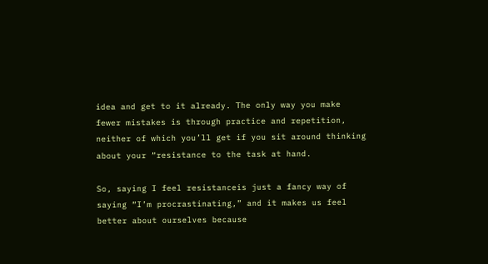idea and get to it already. The only way you make fewer mistakes is through practice and repetition, neither of which you’ll get if you sit around thinking about your “resistance to the task at hand.

So, saying I feel resistanceis just a fancy way of saying “I’m procrastinating,” and it makes us feel better about ourselves because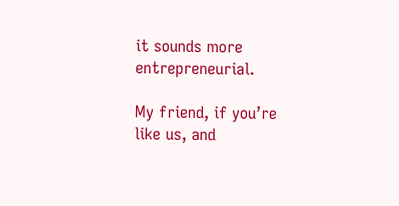it sounds more entrepreneurial.

My friend, if you’re like us, and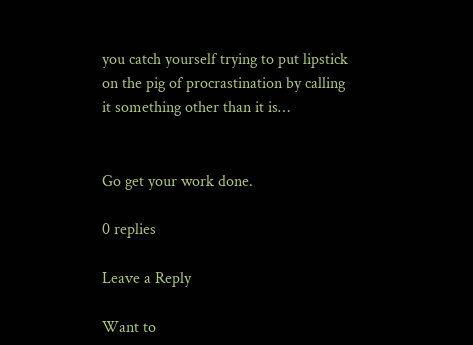you catch yourself trying to put lipstick on the pig of procrastination by calling it something other than it is…


Go get your work done.

0 replies

Leave a Reply

Want to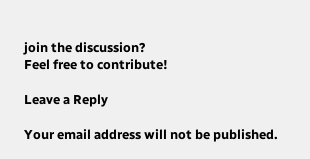join the discussion?
Feel free to contribute!

Leave a Reply

Your email address will not be published.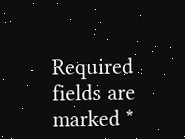Required fields are marked *